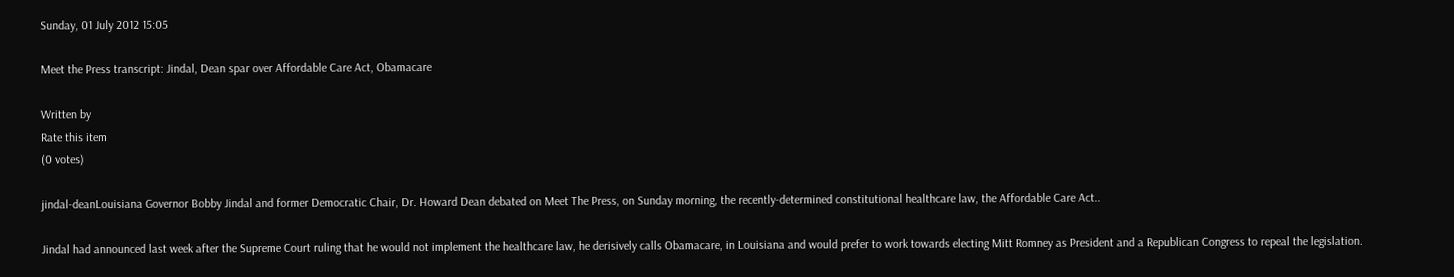Sunday, 01 July 2012 15:05

Meet the Press transcript: Jindal, Dean spar over Affordable Care Act, Obamacare

Written by
Rate this item
(0 votes)

jindal-deanLouisiana Governor Bobby Jindal and former Democratic Chair, Dr. Howard Dean debated on Meet The Press, on Sunday morning, the recently-determined constitutional healthcare law, the Affordable Care Act..

Jindal had announced last week after the Supreme Court ruling that he would not implement the healthcare law, he derisively calls Obamacare, in Louisiana and would prefer to work towards electing Mitt Romney as President and a Republican Congress to repeal the legislation.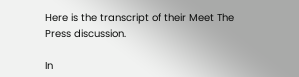Here is the transcript of their Meet The Press discussion.

In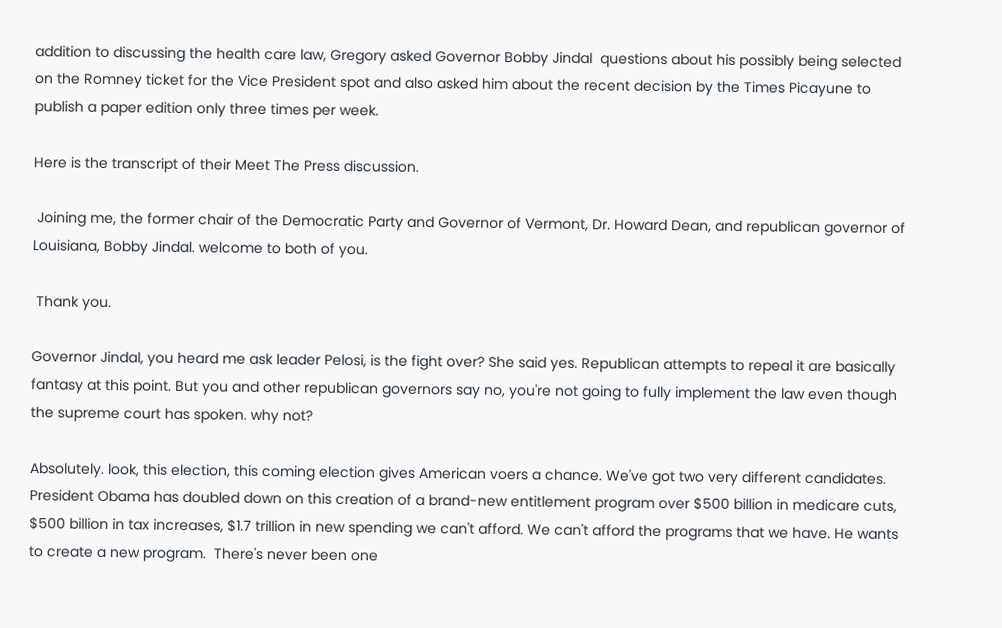addition to discussing the health care law, Gregory asked Governor Bobby Jindal  questions about his possibly being selected on the Romney ticket for the Vice President spot and also asked him about the recent decision by the Times Picayune to publish a paper edition only three times per week.

Here is the transcript of their Meet The Press discussion.

 Joining me, the former chair of the Democratic Party and Governor of Vermont, Dr. Howard Dean, and republican governor of Louisiana, Bobby Jindal. welcome to both of you.

 Thank you.

Governor Jindal, you heard me ask leader Pelosi, is the fight over? She said yes. Republican attempts to repeal it are basically fantasy at this point. But you and other republican governors say no, you're not going to fully implement the law even though the supreme court has spoken. why not?

Absolutely. look, this election, this coming election gives American voers a chance. We've got two very different candidates. President Obama has doubled down on this creation of a brand-new entitlement program over $500 billion in medicare cuts, $500 billion in tax increases, $1.7 trillion in new spending we can't afford. We can't afford the programs that we have. He wants to create a new program.  There's never been one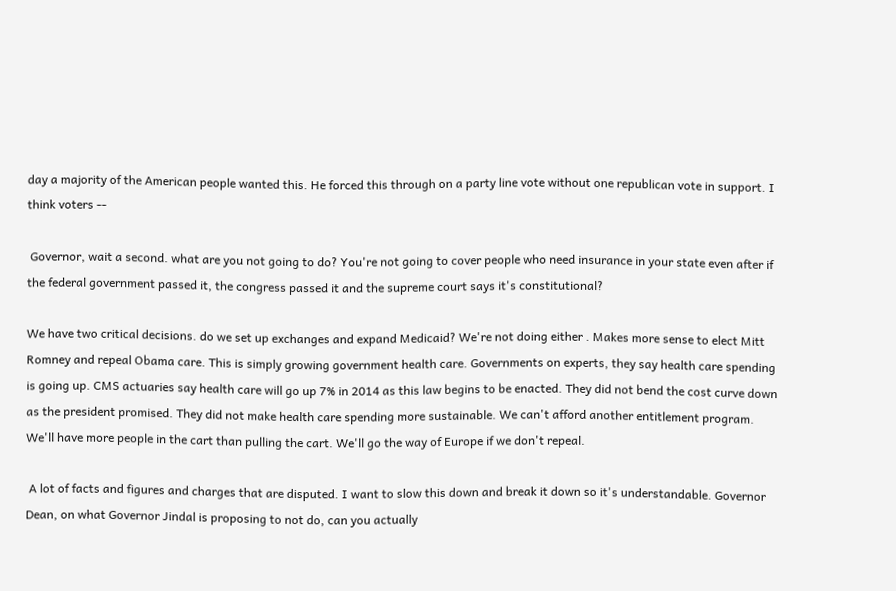day a majority of the American people wanted this. He forced this through on a party line vote without one republican vote in support. I  think voters --

 Governor, wait a second. what are you not going to do? You're not going to cover people who need insurance in your state even after if the federal government passed it, the congress passed it and the supreme court says it's constitutional?

We have two critical decisions. do we set up exchanges and expand Medicaid? We're not doing either . Makes more sense to elect Mitt Romney and repeal Obama care. This is simply growing government health care. Governments on experts, they say health care spending is going up. CMS actuaries say health care will go up 7% in 2014 as this law begins to be enacted. They did not bend the cost curve down as the president promised. They did not make health care spending more sustainable. We can't afford another entitlement program. We'll have more people in the cart than pulling the cart. We'll go the way of Europe if we don't repeal.

 A lot of facts and figures and charges that are disputed. I want to slow this down and break it down so it's understandable. Governor Dean, on what Governor Jindal is proposing to not do, can you actually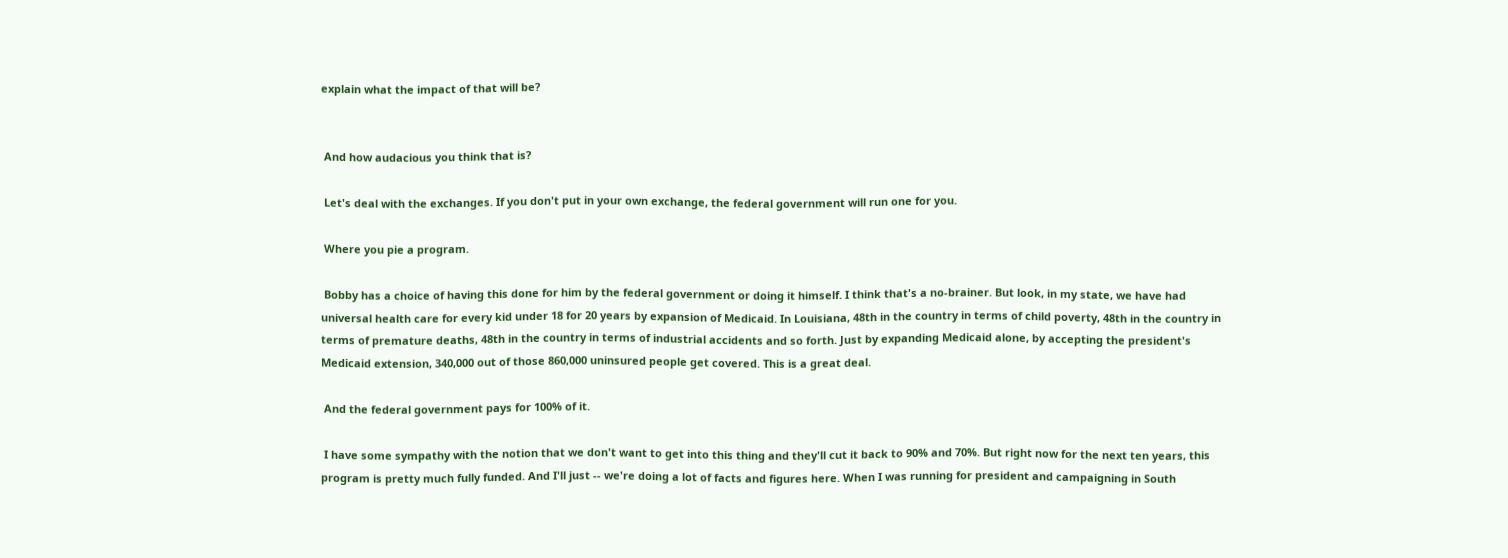explain what the impact of that will be?


 And how audacious you think that is?

 Let's deal with the exchanges. If you don't put in your own exchange, the federal government will run one for you.

 Where you pie a program.

 Bobby has a choice of having this done for him by the federal government or doing it himself. I think that's a no-brainer. But look, in my state, we have had universal health care for every kid under 18 for 20 years by expansion of Medicaid. In Louisiana, 48th in the country in terms of child poverty, 48th in the country in terms of premature deaths, 48th in the country in terms of industrial accidents and so forth. Just by expanding Medicaid alone, by accepting the president's Medicaid extension, 340,000 out of those 860,000 uninsured people get covered. This is a great deal.

 And the federal government pays for 100% of it.

 I have some sympathy with the notion that we don't want to get into this thing and they'll cut it back to 90% and 70%. But right now for the next ten years, this program is pretty much fully funded. And I'll just -- we're doing a lot of facts and figures here. When I was running for president and campaigning in South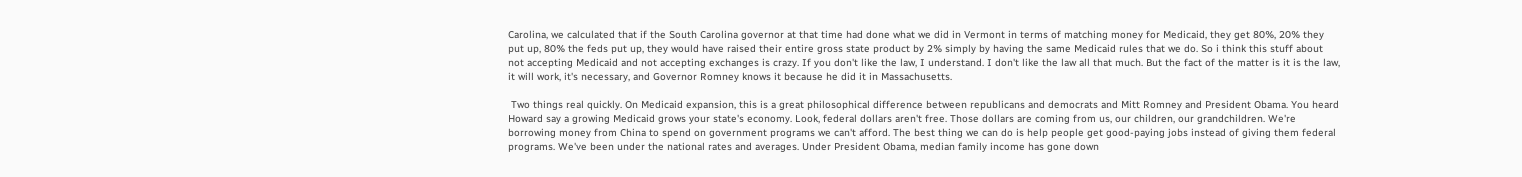Carolina, we calculated that if the South Carolina governor at that time had done what we did in Vermont in terms of matching money for Medicaid, they get 80%, 20% they put up, 80% the feds put up, they would have raised their entire gross state product by 2% simply by having the same Medicaid rules that we do. So i think this stuff about not accepting Medicaid and not accepting exchanges is crazy. If you don't like the law, I understand. I don't like the law all that much. But the fact of the matter is it is the law, it will work, it's necessary, and Governor Romney knows it because he did it in Massachusetts.

 Two things real quickly. On Medicaid expansion, this is a great philosophical difference between republicans and democrats and Mitt Romney and President Obama. You heard Howard say a growing Medicaid grows your state's economy. Look, federal dollars aren't free. Those dollars are coming from us, our children, our grandchildren. We're borrowing money from China to spend on government programs we can't afford. The best thing we can do is help people get good-paying jobs instead of giving them federal programs. We've been under the national rates and averages. Under President Obama, median family income has gone down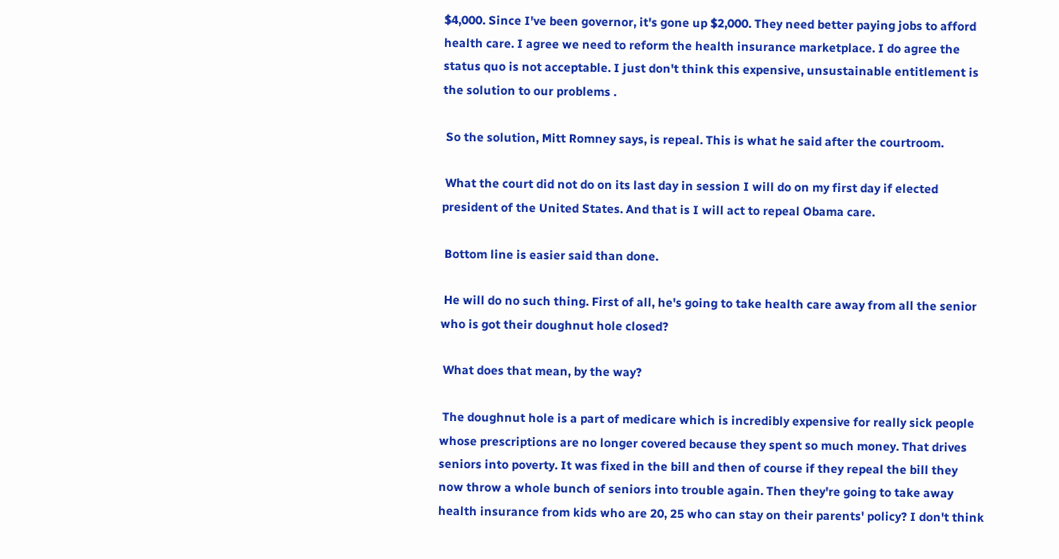$4,000. Since I've been governor, it's gone up $2,000. They need better paying jobs to afford health care. I agree we need to reform the health insurance marketplace. I do agree the status quo is not acceptable. I just don't think this expensive, unsustainable entitlement is  the solution to our problems .

 So the solution, Mitt Romney says, is repeal. This is what he said after the courtroom.

 What the court did not do on its last day in session I will do on my first day if elected president of the United States. And that is I will act to repeal Obama care.

 Bottom line is easier said than done.

 He will do no such thing. First of all, he's going to take health care away from all the senior who is got their doughnut hole closed?

 What does that mean, by the way?

 The doughnut hole is a part of medicare which is incredibly expensive for really sick people whose prescriptions are no longer covered because they spent so much money. That drives seniors into poverty. It was fixed in the bill and then of course if they repeal the bill they now throw a whole bunch of seniors into trouble again. Then they're going to take away health insurance from kids who are 20, 25 who can stay on their parents' policy? I don't think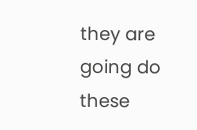they are going do these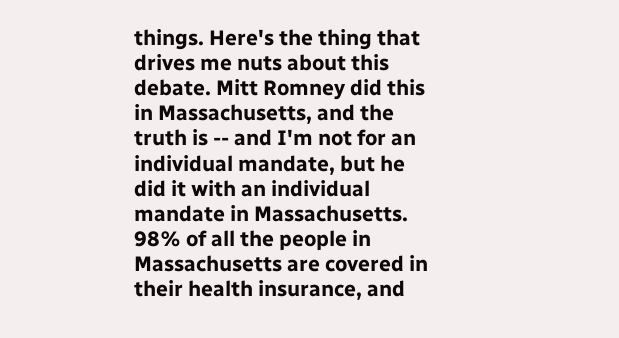things. Here's the thing that drives me nuts about this debate. Mitt Romney did this in Massachusetts, and the truth is -- and I'm not for an individual mandate, but he did it with an individual mandate in Massachusetts. 98% of all the people in Massachusetts are covered in their health insurance, and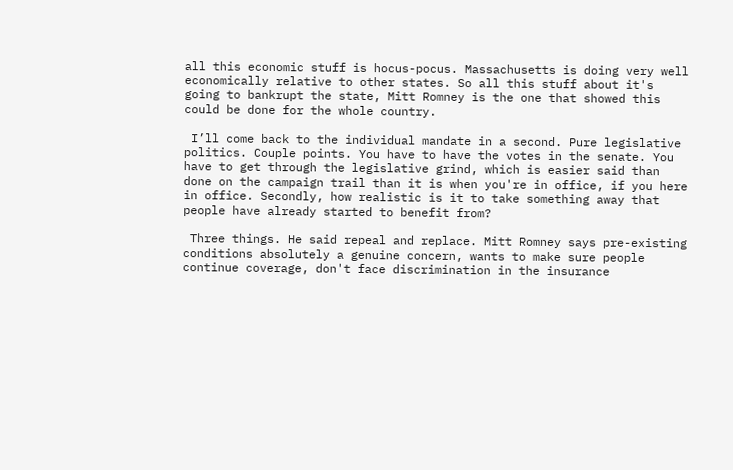all this economic stuff is hocus-pocus. Massachusetts is doing very well economically relative to other states. So all this stuff about it's going to bankrupt the state, Mitt Romney is the one that showed this could be done for the whole country.

 I’ll come back to the individual mandate in a second. Pure legislative politics. Couple points. You have to have the votes in the senate. You have to get through the legislative grind, which is easier said than done on the campaign trail than it is when you're in office, if you here in office. Secondly, how realistic is it to take something away that people have already started to benefit from?

 Three things. He said repeal and replace. Mitt Romney says pre-existing conditions absolutely a genuine concern, wants to make sure people continue coverage, don't face discrimination in the insurance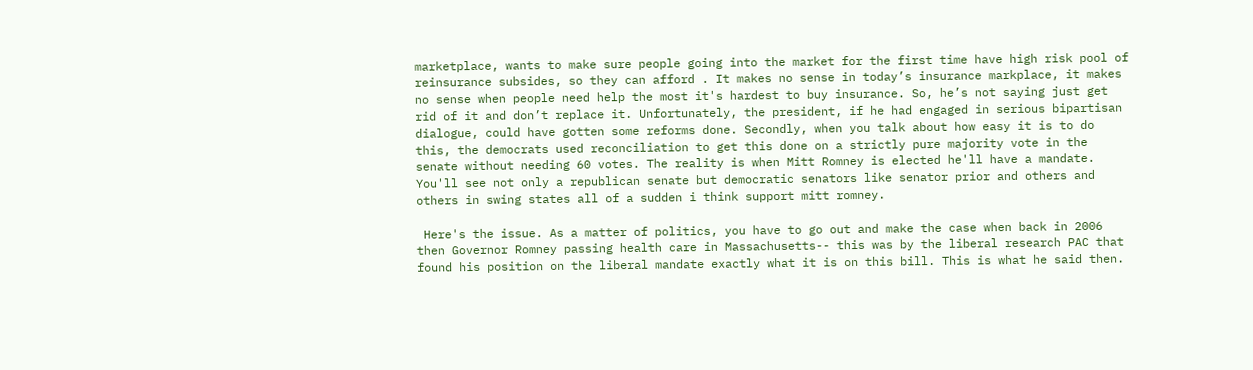marketplace, wants to make sure people going into the market for the first time have high risk pool of reinsurance subsides, so they can afford . It makes no sense in today’s insurance markplace, it makes no sense when people need help the most it's hardest to buy insurance. So, he’s not saying just get rid of it and don’t replace it. Unfortunately, the president, if he had engaged in serious bipartisan dialogue, could have gotten some reforms done. Secondly, when you talk about how easy it is to do this, the democrats used reconciliation to get this done on a strictly pure majority vote in the senate without needing 60 votes. The reality is when Mitt Romney is elected he'll have a mandate. You'll see not only a republican senate but democratic senators like senator prior and others and others in swing states all of a sudden i think support mitt romney.

 Here's the issue. As a matter of politics, you have to go out and make the case when back in 2006 then Governor Romney passing health care in Massachusetts-- this was by the liberal research PAC that found his position on the liberal mandate exactly what it is on this bill. This is what he said then.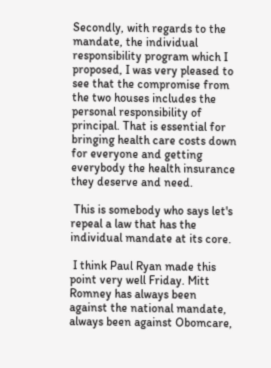Secondly, with regards to the mandate, the individual responsibility program which I proposed, I was very pleased to see that the compromise from the two houses includes the personal responsibility of principal. That is essential for bringing health care costs down for everyone and getting everybody the health insurance they deserve and need.

 This is somebody who says let's repeal a law that has the individual mandate at its core.

 I think Paul Ryan made this point very well Friday. Mitt Romney has always been against the national mandate, always been against Obomcare,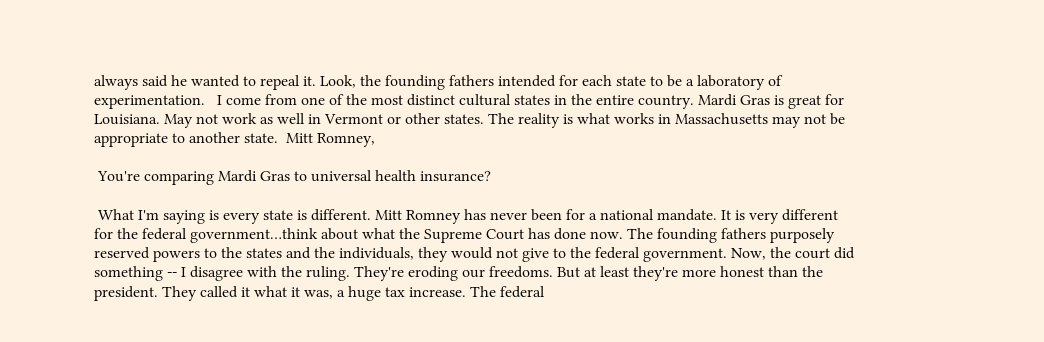always said he wanted to repeal it. Look, the founding fathers intended for each state to be a laboratory of experimentation.   I come from one of the most distinct cultural states in the entire country. Mardi Gras is great for Louisiana. May not work as well in Vermont or other states. The reality is what works in Massachusetts may not be appropriate to another state.  Mitt Romney,

 You're comparing Mardi Gras to universal health insurance?

 What I'm saying is every state is different. Mitt Romney has never been for a national mandate. It is very different for the federal government…think about what the Supreme Court has done now. The founding fathers purposely reserved powers to the states and the individuals, they would not give to the federal government. Now, the court did something -- I disagree with the ruling. They're eroding our freedoms. But at least they're more honest than the president. They called it what it was, a huge tax increase. The federal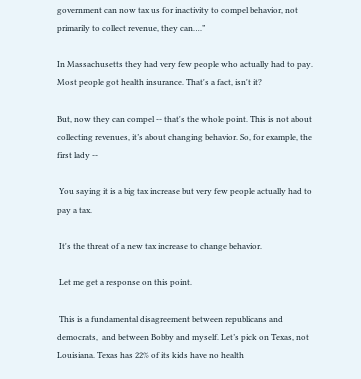government can now tax us for inactivity to compel behavior, not primarily to collect revenue, they can….”

In Massachusetts they had very few people who actually had to pay. Most people got health insurance. That's a fact, isn't it?

But, now they can compel -- that's the whole point. This is not about collecting revenues, it’s about changing behavior. So, for example, the first lady --

 You saying it is a big tax increase but very few people actually had to pay a tax.

 It's the threat of a new tax increase to change behavior.

 Let me get a response on this point.

 This is a fundamental disagreement between republicans and democrats,  and between Bobby and myself. Let’s pick on Texas, not Louisiana. Texas has 22% of its kids have no health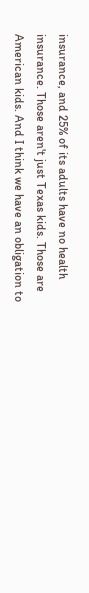insurance, and 25% of its adults have no health insurance. Those aren't just Texas kids. Those are American kids. And I think we have an obligation to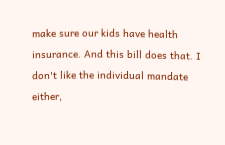make sure our kids have health insurance. And this bill does that. I don't like the individual mandate either,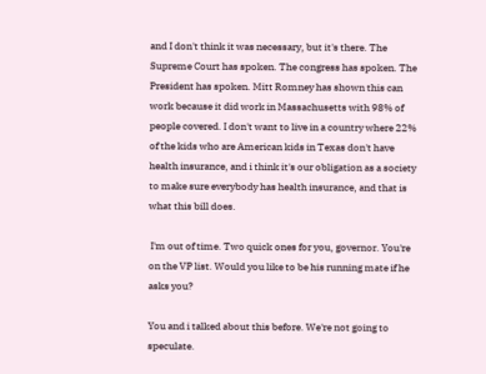and I don't think it was necessary, but it's there. The Supreme Court has spoken. The congress has spoken. The President has spoken. Mitt Romney has shown this can work because it did work in Massachusetts with 98% of people covered. I don't want to live in a country where 22% of the kids who are American kids in Texas don't have health insurance, and i think it's our obligation as a society to make sure everybody has health insurance, and that is what this bill does.

 I'm out of time. Two quick ones for you, governor. You're on the VP list. Would you like to be his running mate if he asks you?

You and i talked about this before. We're not going to speculate.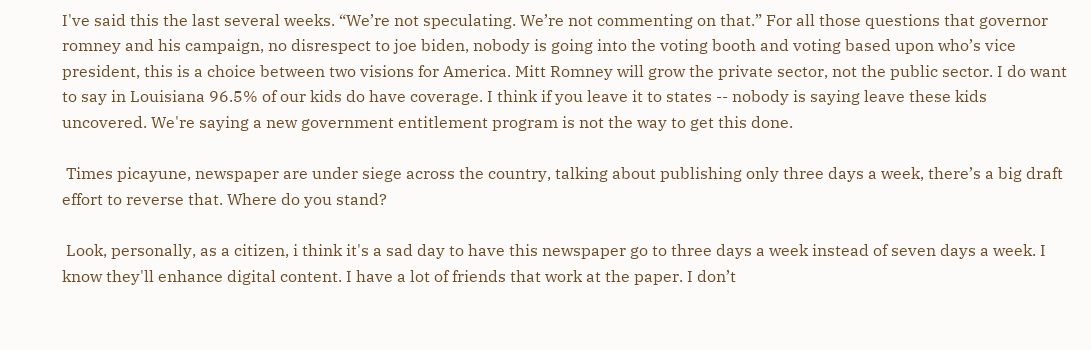I've said this the last several weeks. “We’re not speculating. We’re not commenting on that.” For all those questions that governor romney and his campaign, no disrespect to joe biden, nobody is going into the voting booth and voting based upon who’s vice president, this is a choice between two visions for America. Mitt Romney will grow the private sector, not the public sector. I do want to say in Louisiana 96.5% of our kids do have coverage. I think if you leave it to states -- nobody is saying leave these kids uncovered. We're saying a new government entitlement program is not the way to get this done.

 Times picayune, newspaper are under siege across the country, talking about publishing only three days a week, there’s a big draft effort to reverse that. Where do you stand?

 Look, personally, as a citizen, i think it's a sad day to have this newspaper go to three days a week instead of seven days a week. I know they'll enhance digital content. I have a lot of friends that work at the paper. I don’t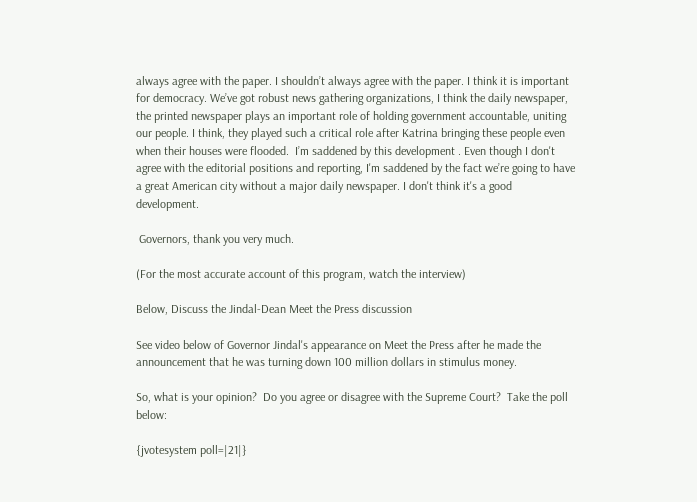always agree with the paper. I shouldn’t always agree with the paper. I think it is important for democracy. We’ve got robust news gathering organizations, I think the daily newspaper, the printed newspaper plays an important role of holding government accountable, uniting our people. I think, they played such a critical role after Katrina bringing these people even when their houses were flooded.  I’m saddened by this development . Even though I don't agree with the editorial positions and reporting, I'm saddened by the fact we’re going to have a great American city without a major daily newspaper. I don't think it's a good development.

 Governors, thank you very much.

(For the most accurate account of this program, watch the interview)

Below, Discuss the Jindal-Dean Meet the Press discussion

See video below of Governor Jindal's appearance on Meet the Press after he made the announcement that he was turning down 100 million dollars in stimulus money.

So, what is your opinion?  Do you agree or disagree with the Supreme Court?  Take the poll below:

{jvotesystem poll=|21|}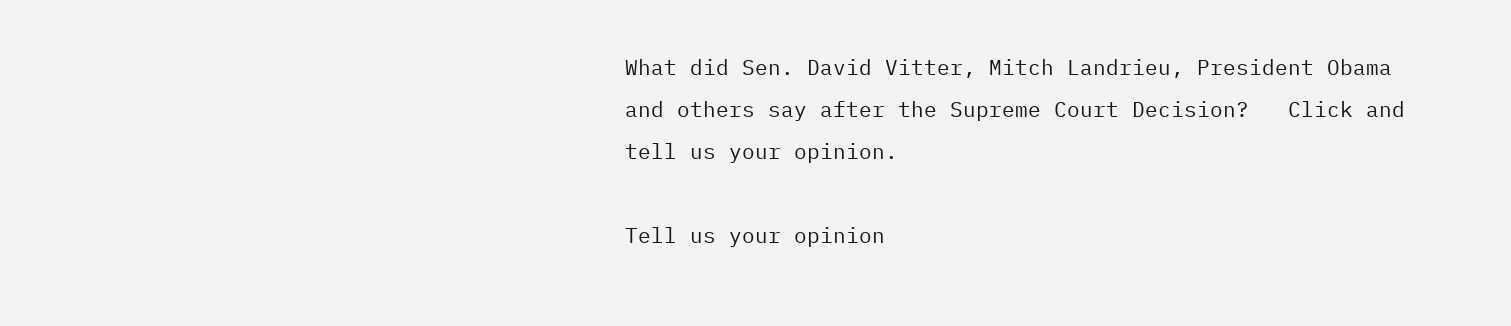What did Sen. David Vitter, Mitch Landrieu, President Obama and others say after the Supreme Court Decision?   Click and tell us your opinion.

Tell us your opinion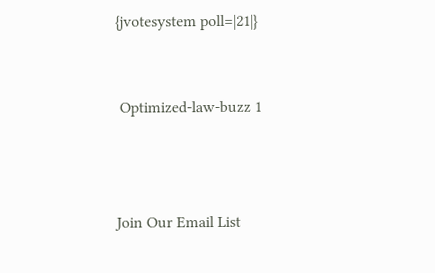{jvotesystem poll=|21|}


 Optimized-law-buzz 1



Join Our Email List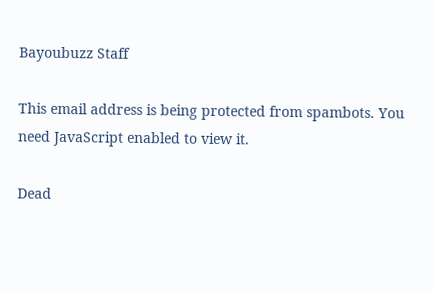Bayoubuzz Staff

This email address is being protected from spambots. You need JavaScript enabled to view it.

Dead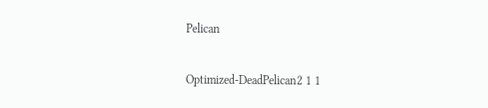Pelican

Optimized-DeadPelican2 1 1